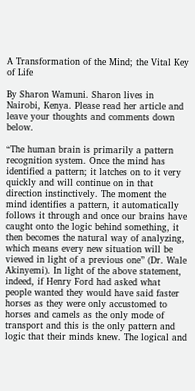A Transformation of the Mind; the Vital Key of Life

By Sharon Wamuni. Sharon lives in Nairobi, Kenya. Please read her article and leave your thoughts and comments down below.

“The human brain is primarily a pattern recognition system. Once the mind has identified a pattern; it latches on to it very quickly and will continue on in that direction instinctively. The moment the mind identifies a pattern, it automatically follows it through and once our brains have caught onto the logic behind something, it then becomes the natural way of analyzing, which means every new situation will be viewed in light of a previous one” (Dr. Wale Akinyemi). In light of the above statement, indeed, if Henry Ford had asked what people wanted they would have said faster horses as they were only accustomed to horses and camels as the only mode of transport and this is the only pattern and logic that their minds knew. The logical and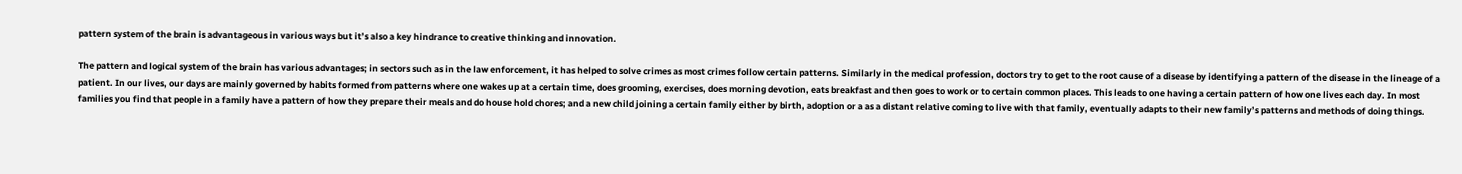pattern system of the brain is advantageous in various ways but it’s also a key hindrance to creative thinking and innovation.

The pattern and logical system of the brain has various advantages; in sectors such as in the law enforcement, it has helped to solve crimes as most crimes follow certain patterns. Similarly in the medical profession, doctors try to get to the root cause of a disease by identifying a pattern of the disease in the lineage of a patient. In our lives, our days are mainly governed by habits formed from patterns where one wakes up at a certain time, does grooming, exercises, does morning devotion, eats breakfast and then goes to work or to certain common places. This leads to one having a certain pattern of how one lives each day. In most families you find that people in a family have a pattern of how they prepare their meals and do house hold chores; and a new child joining a certain family either by birth, adoption or a as a distant relative coming to live with that family, eventually adapts to their new family’s patterns and methods of doing things.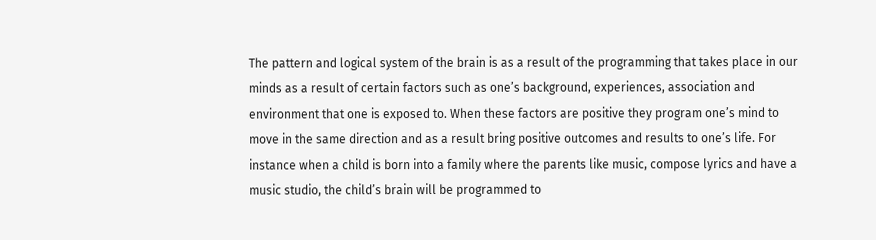The pattern and logical system of the brain is as a result of the programming that takes place in our minds as a result of certain factors such as one’s background, experiences, association and environment that one is exposed to. When these factors are positive they program one’s mind to move in the same direction and as a result bring positive outcomes and results to one’s life. For instance when a child is born into a family where the parents like music, compose lyrics and have a music studio, the child’s brain will be programmed to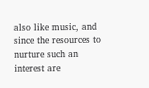also like music, and since the resources to nurture such an interest are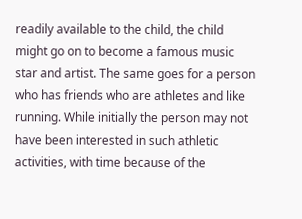readily available to the child, the child might go on to become a famous music star and artist. The same goes for a person who has friends who are athletes and like running. While initially the person may not have been interested in such athletic activities, with time because of the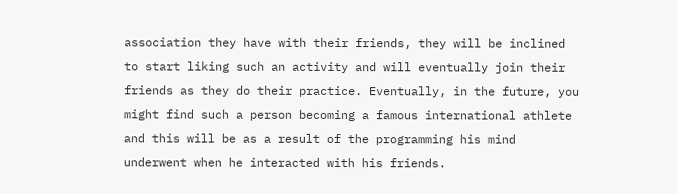association they have with their friends, they will be inclined to start liking such an activity and will eventually join their friends as they do their practice. Eventually, in the future, you might find such a person becoming a famous international athlete and this will be as a result of the programming his mind underwent when he interacted with his friends.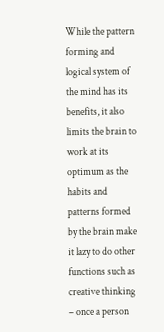While the pattern forming and logical system of the mind has its benefits, it also limits the brain to work at its optimum as the habits and patterns formed by the brain make it lazy to do other functions such as creative thinking – once a person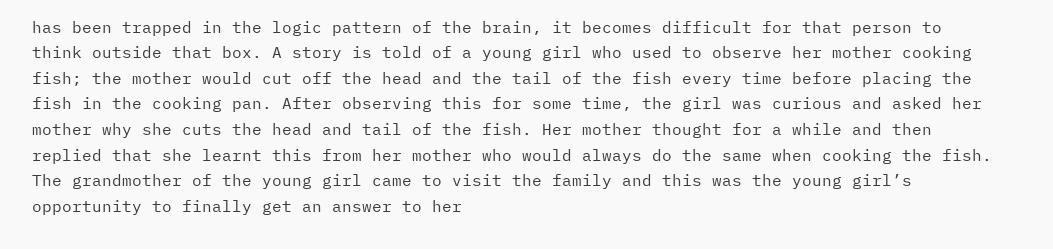has been trapped in the logic pattern of the brain, it becomes difficult for that person to think outside that box. A story is told of a young girl who used to observe her mother cooking fish; the mother would cut off the head and the tail of the fish every time before placing the fish in the cooking pan. After observing this for some time, the girl was curious and asked her mother why she cuts the head and tail of the fish. Her mother thought for a while and then replied that she learnt this from her mother who would always do the same when cooking the fish. The grandmother of the young girl came to visit the family and this was the young girl’s opportunity to finally get an answer to her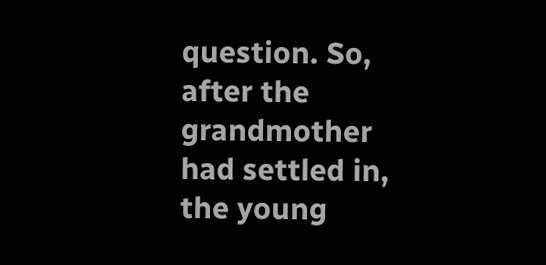question. So, after the grandmother had settled in, the young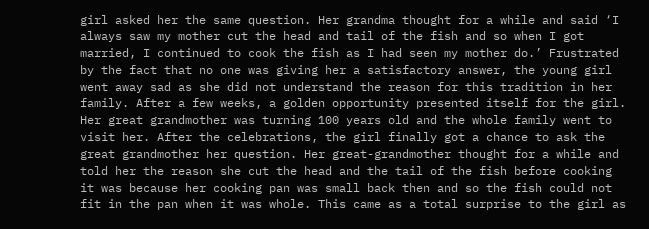girl asked her the same question. Her grandma thought for a while and said ‘I always saw my mother cut the head and tail of the fish and so when I got married, I continued to cook the fish as I had seen my mother do.’ Frustrated by the fact that no one was giving her a satisfactory answer, the young girl went away sad as she did not understand the reason for this tradition in her family. After a few weeks, a golden opportunity presented itself for the girl. Her great grandmother was turning 100 years old and the whole family went to visit her. After the celebrations, the girl finally got a chance to ask the great grandmother her question. Her great-grandmother thought for a while and told her the reason she cut the head and the tail of the fish before cooking it was because her cooking pan was small back then and so the fish could not fit in the pan when it was whole. This came as a total surprise to the girl as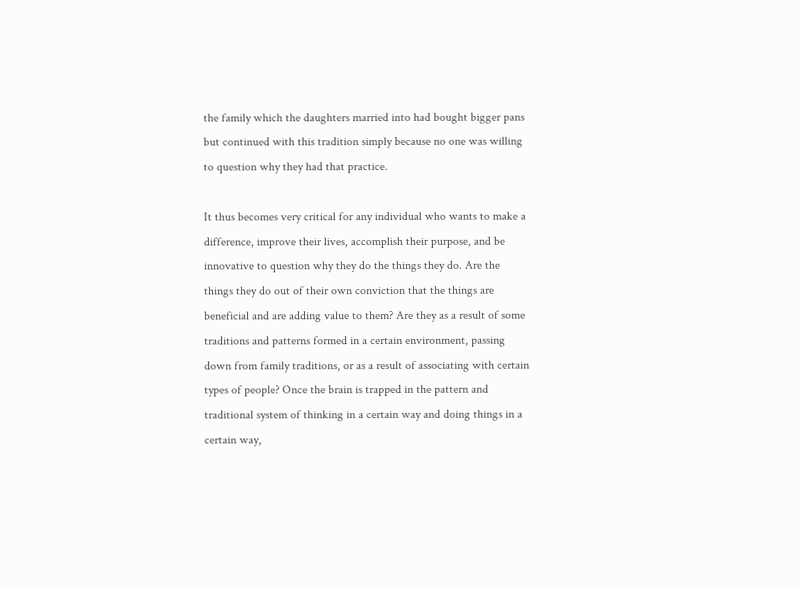the family which the daughters married into had bought bigger pans but continued with this tradition simply because no one was willing to question why they had that practice.

It thus becomes very critical for any individual who wants to make a difference, improve their lives, accomplish their purpose, and be innovative to question why they do the things they do. Are the things they do out of their own conviction that the things are beneficial and are adding value to them? Are they as a result of some traditions and patterns formed in a certain environment, passing down from family traditions, or as a result of associating with certain types of people? Once the brain is trapped in the pattern and traditional system of thinking in a certain way and doing things in a certain way,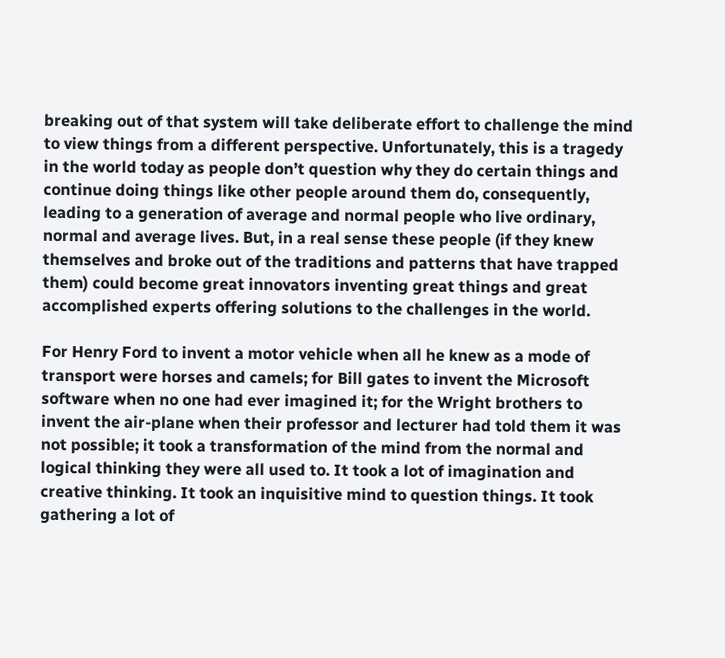breaking out of that system will take deliberate effort to challenge the mind to view things from a different perspective. Unfortunately, this is a tragedy in the world today as people don’t question why they do certain things and continue doing things like other people around them do, consequently, leading to a generation of average and normal people who live ordinary, normal and average lives. But, in a real sense these people (if they knew themselves and broke out of the traditions and patterns that have trapped them) could become great innovators inventing great things and great accomplished experts offering solutions to the challenges in the world.

For Henry Ford to invent a motor vehicle when all he knew as a mode of transport were horses and camels; for Bill gates to invent the Microsoft software when no one had ever imagined it; for the Wright brothers to invent the air-plane when their professor and lecturer had told them it was not possible; it took a transformation of the mind from the normal and logical thinking they were all used to. It took a lot of imagination and creative thinking. It took an inquisitive mind to question things. It took gathering a lot of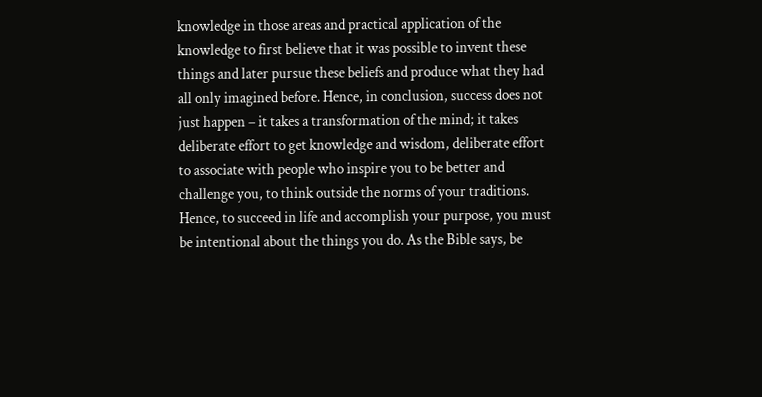knowledge in those areas and practical application of the knowledge to first believe that it was possible to invent these things and later pursue these beliefs and produce what they had all only imagined before. Hence, in conclusion, success does not just happen – it takes a transformation of the mind; it takes deliberate effort to get knowledge and wisdom, deliberate effort to associate with people who inspire you to be better and challenge you, to think outside the norms of your traditions. Hence, to succeed in life and accomplish your purpose, you must be intentional about the things you do. As the Bible says, be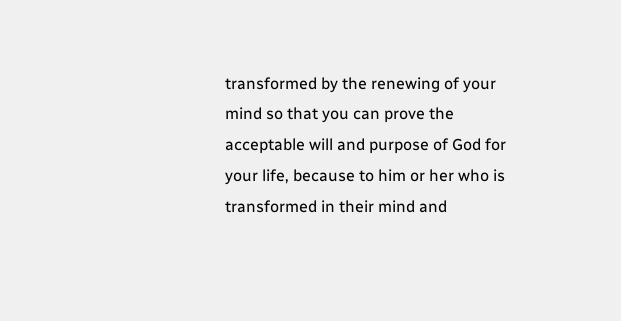transformed by the renewing of your mind so that you can prove the acceptable will and purpose of God for your life, because to him or her who is transformed in their mind and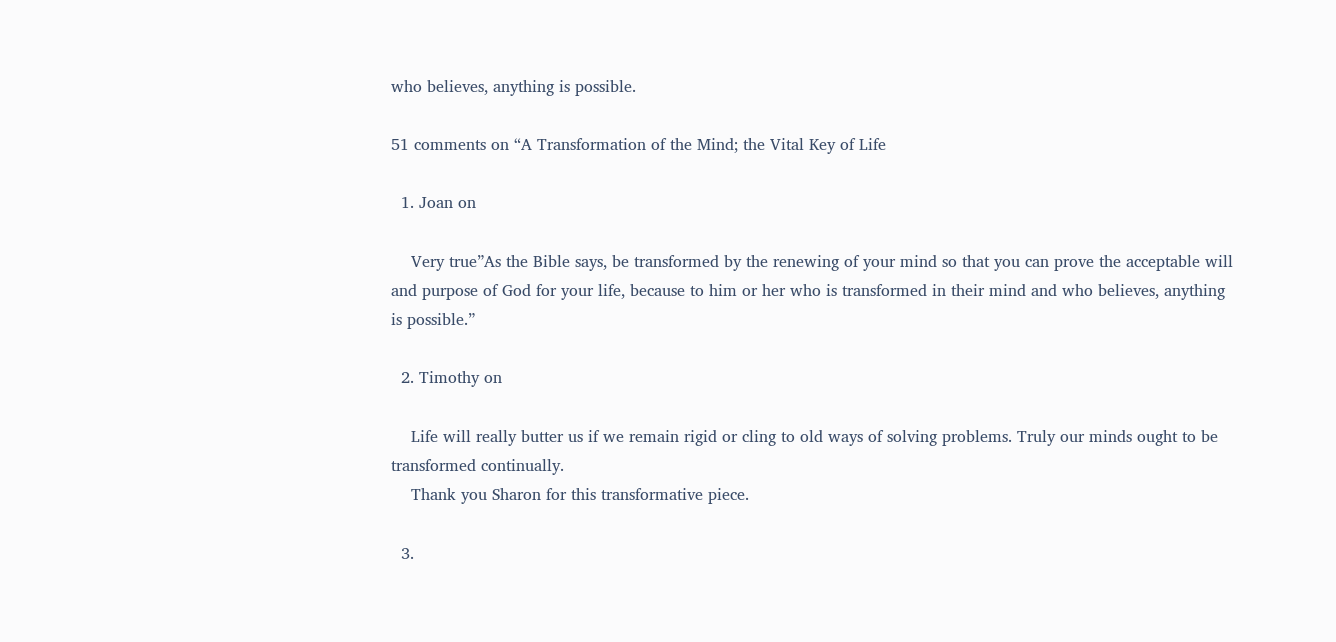who believes, anything is possible.

51 comments on “A Transformation of the Mind; the Vital Key of Life

  1. Joan on

    Very true”As the Bible says, be transformed by the renewing of your mind so that you can prove the acceptable will and purpose of God for your life, because to him or her who is transformed in their mind and who believes, anything is possible.”

  2. Timothy on

    Life will really butter us if we remain rigid or cling to old ways of solving problems. Truly our minds ought to be transformed continually.
    Thank you Sharon for this transformative piece.

  3.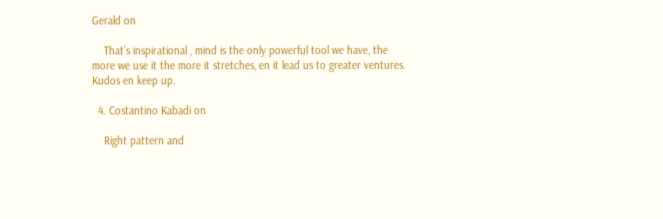Gerald on

    That’s inspirational , mind is the only powerful tool we have, the more we use it the more it stretches, en it lead us to greater ventures. Kudos en keep up.

  4. Costantino Kabadi on

    Right pattern and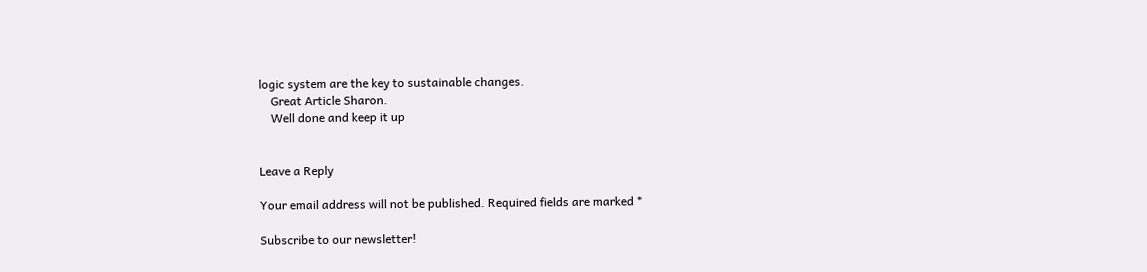logic system are the key to sustainable changes.
    Great Article Sharon.
    Well done and keep it up


Leave a Reply

Your email address will not be published. Required fields are marked *

Subscribe to our newsletter!